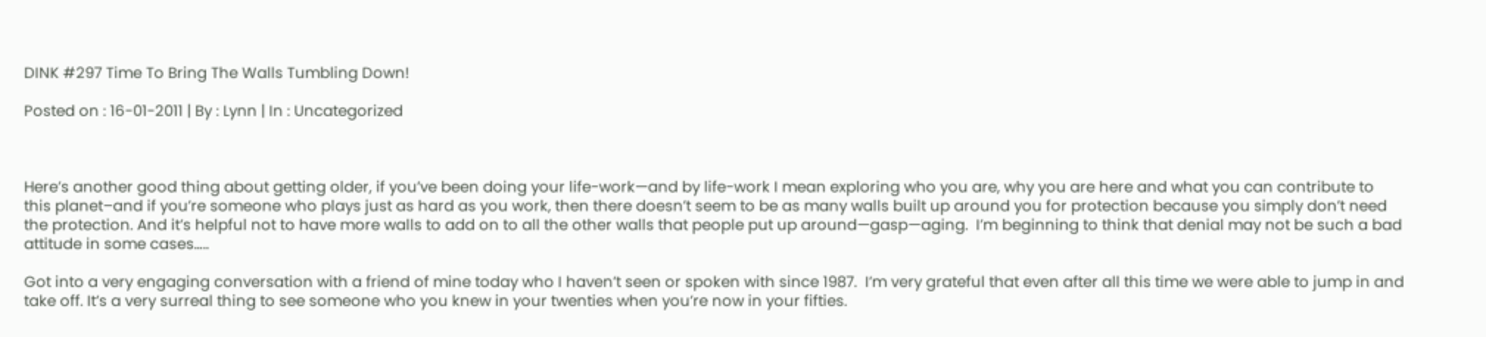DINK #297 Time To Bring The Walls Tumbling Down!

Posted on : 16-01-2011 | By : Lynn | In : Uncategorized



Here’s another good thing about getting older, if you’ve been doing your life-work—and by life-work I mean exploring who you are, why you are here and what you can contribute to this planet–and if you’re someone who plays just as hard as you work, then there doesn’t seem to be as many walls built up around you for protection because you simply don’t need the protection. And it’s helpful not to have more walls to add on to all the other walls that people put up around—gasp—aging.  I’m beginning to think that denial may not be such a bad attitude in some cases…..

Got into a very engaging conversation with a friend of mine today who I haven’t seen or spoken with since 1987.  I’m very grateful that even after all this time we were able to jump in and take off. It’s a very surreal thing to see someone who you knew in your twenties when you’re now in your fifties.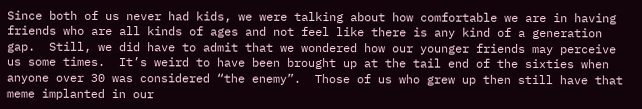Since both of us never had kids, we were talking about how comfortable we are in having friends who are all kinds of ages and not feel like there is any kind of a generation gap.  Still, we did have to admit that we wondered how our younger friends may perceive us some times.  It’s weird to have been brought up at the tail end of the sixties when anyone over 30 was considered “the enemy”.  Those of us who grew up then still have that meme implanted in our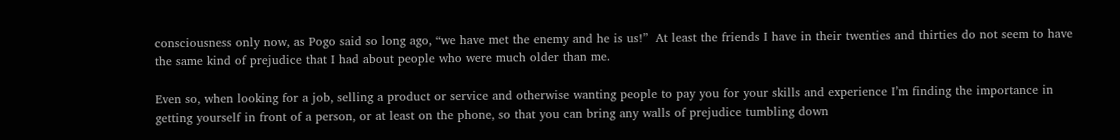consciousness only now, as Pogo said so long ago, “we have met the enemy and he is us!”  At least the friends I have in their twenties and thirties do not seem to have the same kind of prejudice that I had about people who were much older than me.

Even so, when looking for a job, selling a product or service and otherwise wanting people to pay you for your skills and experience I’m finding the importance in getting yourself in front of a person, or at least on the phone, so that you can bring any walls of prejudice tumbling down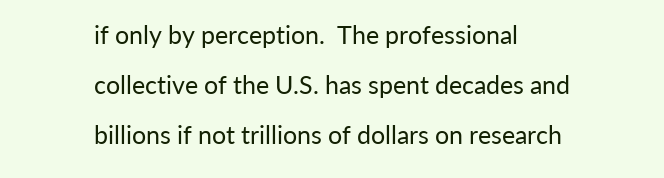if only by perception.  The professional collective of the U.S. has spent decades and billions if not trillions of dollars on research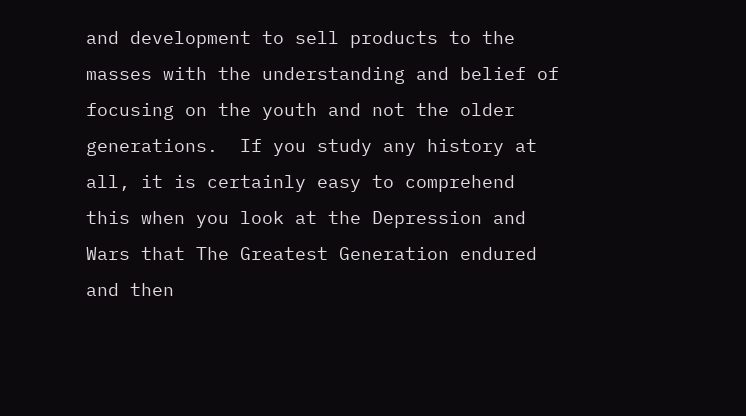and development to sell products to the masses with the understanding and belief of focusing on the youth and not the older generations.  If you study any history at all, it is certainly easy to comprehend this when you look at the Depression and Wars that The Greatest Generation endured and then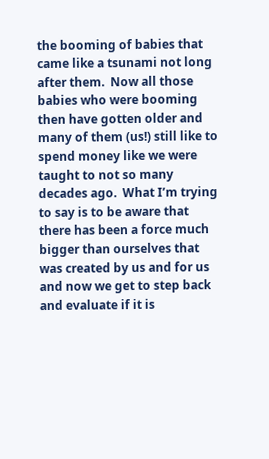the booming of babies that came like a tsunami not long after them.  Now all those babies who were booming then have gotten older and many of them (us!) still like to spend money like we were taught to not so many decades ago.  What I’m trying to say is to be aware that there has been a force much bigger than ourselves that was created by us and for us and now we get to step back and evaluate if it is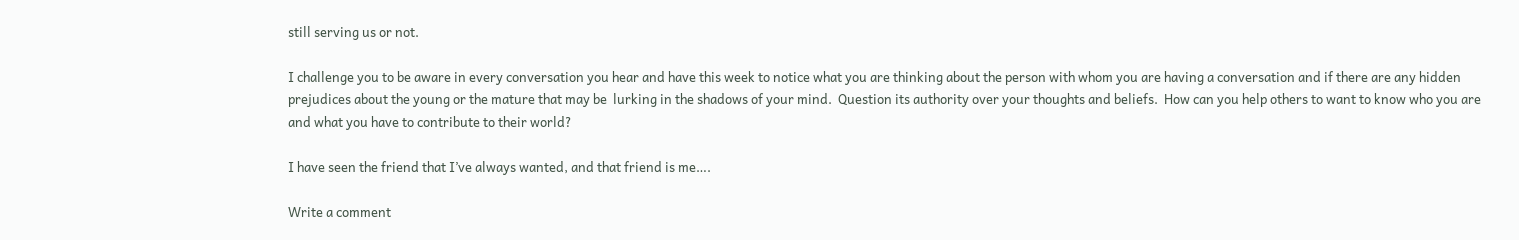still serving us or not.

I challenge you to be aware in every conversation you hear and have this week to notice what you are thinking about the person with whom you are having a conversation and if there are any hidden prejudices about the young or the mature that may be  lurking in the shadows of your mind.  Question its authority over your thoughts and beliefs.  How can you help others to want to know who you are and what you have to contribute to their world?

I have seen the friend that I’ve always wanted, and that friend is me….

Write a comment